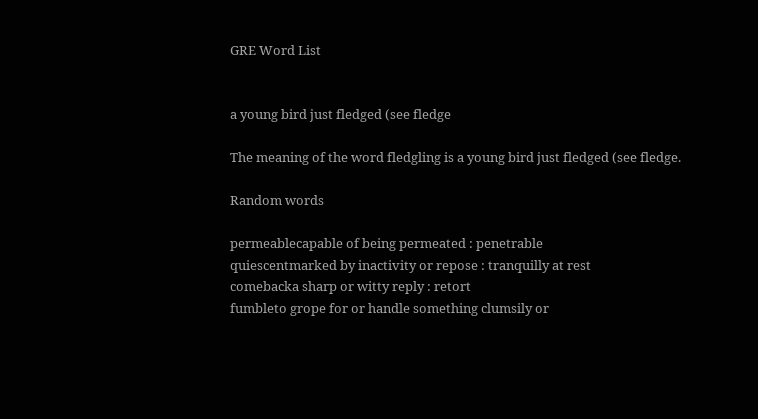GRE Word List


a young bird just fledged (see fledge

The meaning of the word fledgling is a young bird just fledged (see fledge.

Random words

permeablecapable of being permeated : penetrable
quiescentmarked by inactivity or repose : tranquilly at rest
comebacka sharp or witty reply : retort
fumbleto grope for or handle something clumsily or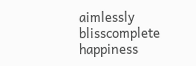aimlessly
blisscomplete happiness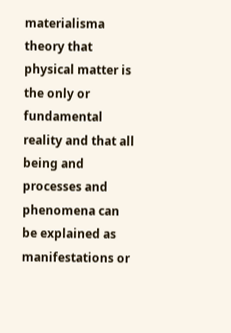materialisma theory that physical matter is the only or fundamental reality and that all being and processes and phenomena can be explained as manifestations or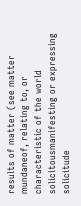results of matter (see matter
mundaneof, relating to, or characteristic of the world
solicitousmanifesting or expressing solicitude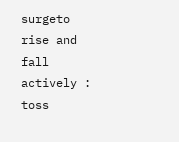surgeto rise and fall actively : toss